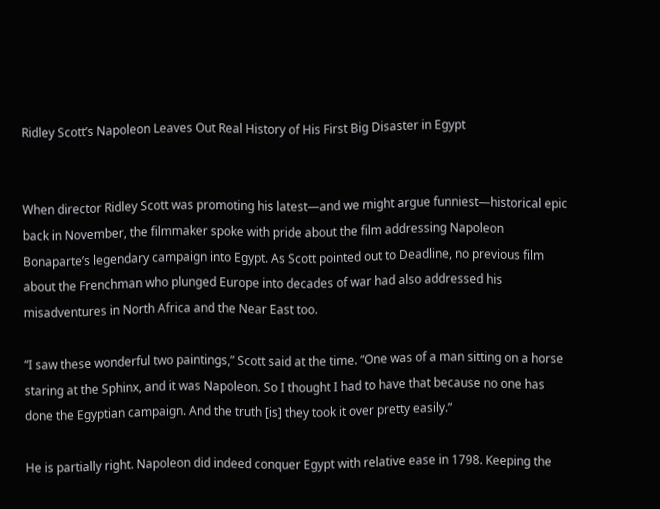Ridley Scott’s Napoleon Leaves Out Real History of His First Big Disaster in Egypt


When director Ridley Scott was promoting his latest—and we might argue funniest—historical epic back in November, the filmmaker spoke with pride about the film addressing Napoleon Bonaparte’s legendary campaign into Egypt. As Scott pointed out to Deadline, no previous film about the Frenchman who plunged Europe into decades of war had also addressed his misadventures in North Africa and the Near East too.

“I saw these wonderful two paintings,” Scott said at the time. “One was of a man sitting on a horse staring at the Sphinx, and it was Napoleon. So I thought I had to have that because no one has done the Egyptian campaign. And the truth [is] they took it over pretty easily.”

He is partially right. Napoleon did indeed conquer Egypt with relative ease in 1798. Keeping the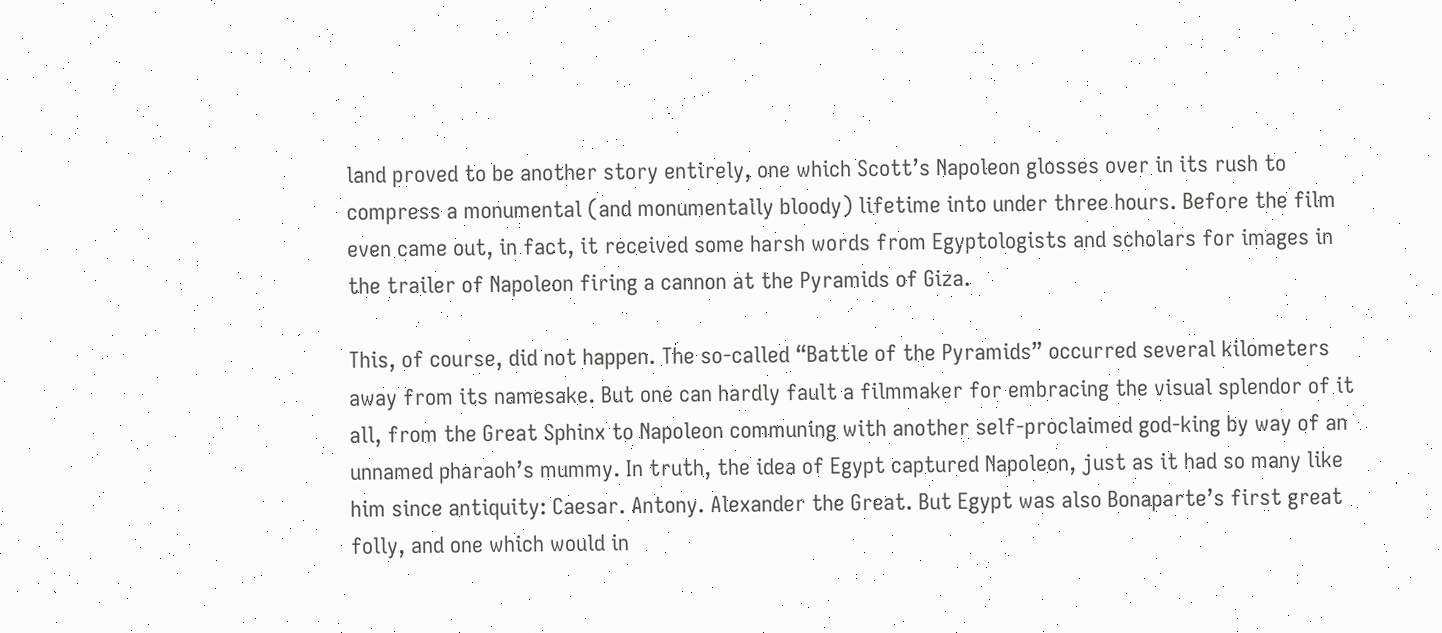land proved to be another story entirely, one which Scott’s Napoleon glosses over in its rush to compress a monumental (and monumentally bloody) lifetime into under three hours. Before the film even came out, in fact, it received some harsh words from Egyptologists and scholars for images in the trailer of Napoleon firing a cannon at the Pyramids of Giza.

This, of course, did not happen. The so-called “Battle of the Pyramids” occurred several kilometers away from its namesake. But one can hardly fault a filmmaker for embracing the visual splendor of it all, from the Great Sphinx to Napoleon communing with another self-proclaimed god-king by way of an unnamed pharaoh’s mummy. In truth, the idea of Egypt captured Napoleon, just as it had so many like him since antiquity: Caesar. Antony. Alexander the Great. But Egypt was also Bonaparte’s first great folly, and one which would in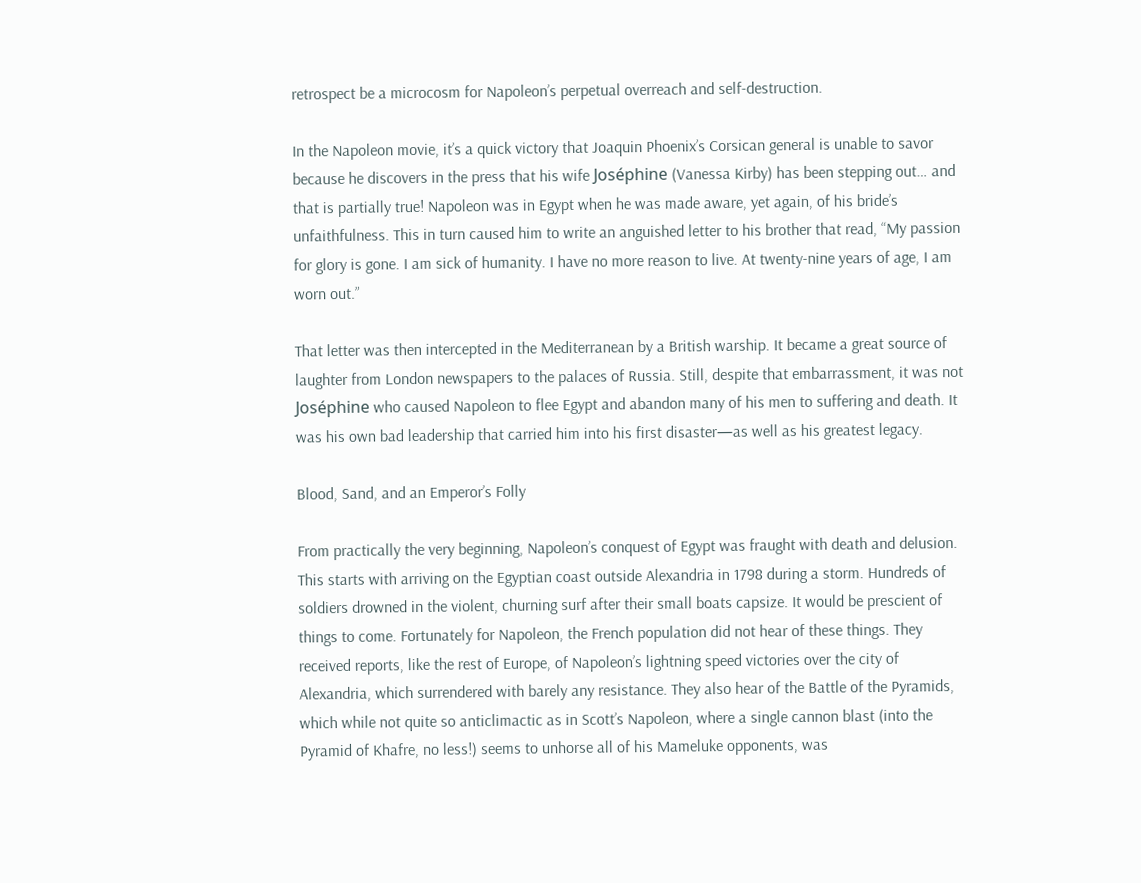retrospect be a microcosm for Napoleon’s perpetual overreach and self-destruction.

In the Napoleon movie, it’s a quick victory that Joaquin Phoenix’s Corsican general is unable to savor because he discovers in the press that his wife Joséphine (Vanessa Kirby) has been stepping out… and that is partially true! Napoleon was in Egypt when he was made aware, yet again, of his bride’s unfaithfulness. This in turn caused him to write an anguished letter to his brother that read, “My passion for glory is gone. I am sick of humanity. I have no more reason to live. At twenty-nine years of age, I am worn out.”

That letter was then intercepted in the Mediterranean by a British warship. It became a great source of laughter from London newspapers to the palaces of Russia. Still, despite that embarrassment, it was not Joséphine who caused Napoleon to flee Egypt and abandon many of his men to suffering and death. It was his own bad leadership that carried him into his first disaster—as well as his greatest legacy.

Blood, Sand, and an Emperor’s Folly

From practically the very beginning, Napoleon’s conquest of Egypt was fraught with death and delusion. This starts with arriving on the Egyptian coast outside Alexandria in 1798 during a storm. Hundreds of soldiers drowned in the violent, churning surf after their small boats capsize. It would be prescient of things to come. Fortunately for Napoleon, the French population did not hear of these things. They received reports, like the rest of Europe, of Napoleon’s lightning speed victories over the city of Alexandria, which surrendered with barely any resistance. They also hear of the Battle of the Pyramids, which while not quite so anticlimactic as in Scott’s Napoleon, where a single cannon blast (into the Pyramid of Khafre, no less!) seems to unhorse all of his Mameluke opponents, was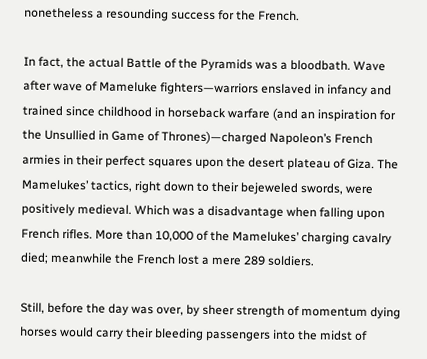nonetheless a resounding success for the French.

In fact, the actual Battle of the Pyramids was a bloodbath. Wave after wave of Mameluke fighters—warriors enslaved in infancy and trained since childhood in horseback warfare (and an inspiration for the Unsullied in Game of Thrones)—charged Napoleon’s French armies in their perfect squares upon the desert plateau of Giza. The Mamelukes’ tactics, right down to their bejeweled swords, were positively medieval. Which was a disadvantage when falling upon French rifles. More than 10,000 of the Mamelukes’ charging cavalry died; meanwhile the French lost a mere 289 soldiers.

Still, before the day was over, by sheer strength of momentum dying horses would carry their bleeding passengers into the midst of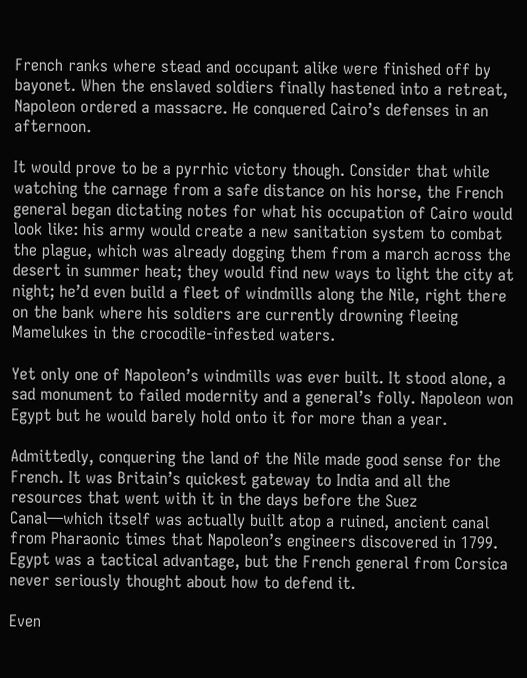French ranks where stead and occupant alike were finished off by bayonet. When the enslaved soldiers finally hastened into a retreat, Napoleon ordered a massacre. He conquered Cairo’s defenses in an afternoon.

It would prove to be a pyrrhic victory though. Consider that while watching the carnage from a safe distance on his horse, the French general began dictating notes for what his occupation of Cairo would look like: his army would create a new sanitation system to combat the plague, which was already dogging them from a march across the desert in summer heat; they would find new ways to light the city at night; he’d even build a fleet of windmills along the Nile, right there on the bank where his soldiers are currently drowning fleeing Mamelukes in the crocodile-infested waters.

Yet only one of Napoleon’s windmills was ever built. It stood alone, a sad monument to failed modernity and a general’s folly. Napoleon won Egypt but he would barely hold onto it for more than a year.

Admittedly, conquering the land of the Nile made good sense for the French. It was Britain’s quickest gateway to India and all the resources that went with it in the days before the Suez Canal—which itself was actually built atop a ruined, ancient canal from Pharaonic times that Napoleon’s engineers discovered in 1799. Egypt was a tactical advantage, but the French general from Corsica never seriously thought about how to defend it.

Even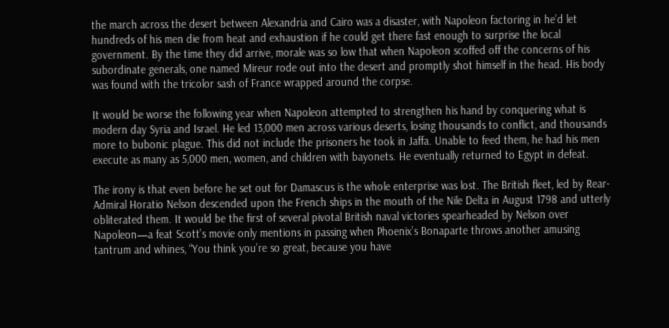the march across the desert between Alexandria and Cairo was a disaster, with Napoleon factoring in he’d let hundreds of his men die from heat and exhaustion if he could get there fast enough to surprise the local government. By the time they did arrive, morale was so low that when Napoleon scoffed off the concerns of his subordinate generals, one named Mireur rode out into the desert and promptly shot himself in the head. His body was found with the tricolor sash of France wrapped around the corpse.

It would be worse the following year when Napoleon attempted to strengthen his hand by conquering what is modern day Syria and Israel. He led 13,000 men across various deserts, losing thousands to conflict, and thousands more to bubonic plague. This did not include the prisoners he took in Jaffa. Unable to feed them, he had his men execute as many as 5,000 men, women, and children with bayonets. He eventually returned to Egypt in defeat.

The irony is that even before he set out for Damascus is the whole enterprise was lost. The British fleet, led by Rear-Admiral Horatio Nelson descended upon the French ships in the mouth of the Nile Delta in August 1798 and utterly obliterated them. It would be the first of several pivotal British naval victories spearheaded by Nelson over Napoleon—a feat Scott’s movie only mentions in passing when Phoenix’s Bonaparte throws another amusing tantrum and whines, “You think you’re so great, because you have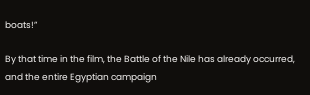boats!”

By that time in the film, the Battle of the Nile has already occurred, and the entire Egyptian campaign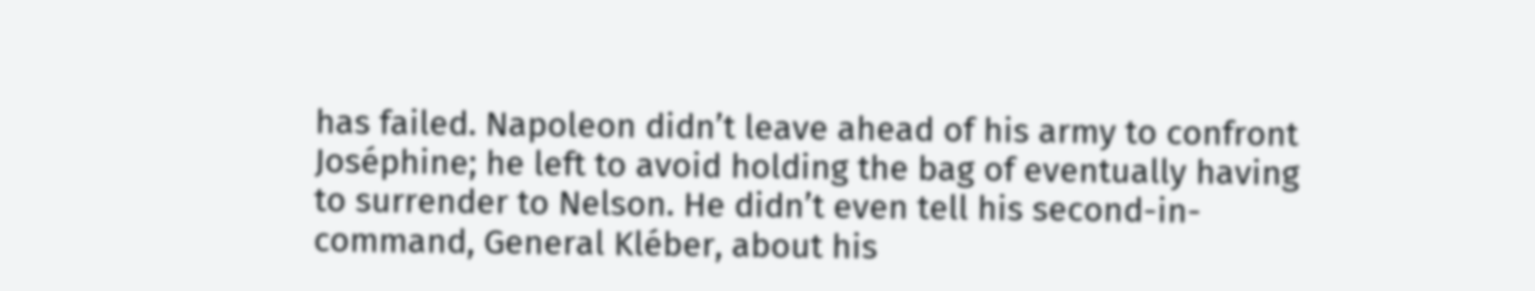has failed. Napoleon didn’t leave ahead of his army to confront Joséphine; he left to avoid holding the bag of eventually having to surrender to Nelson. He didn’t even tell his second-in-command, General Kléber, about his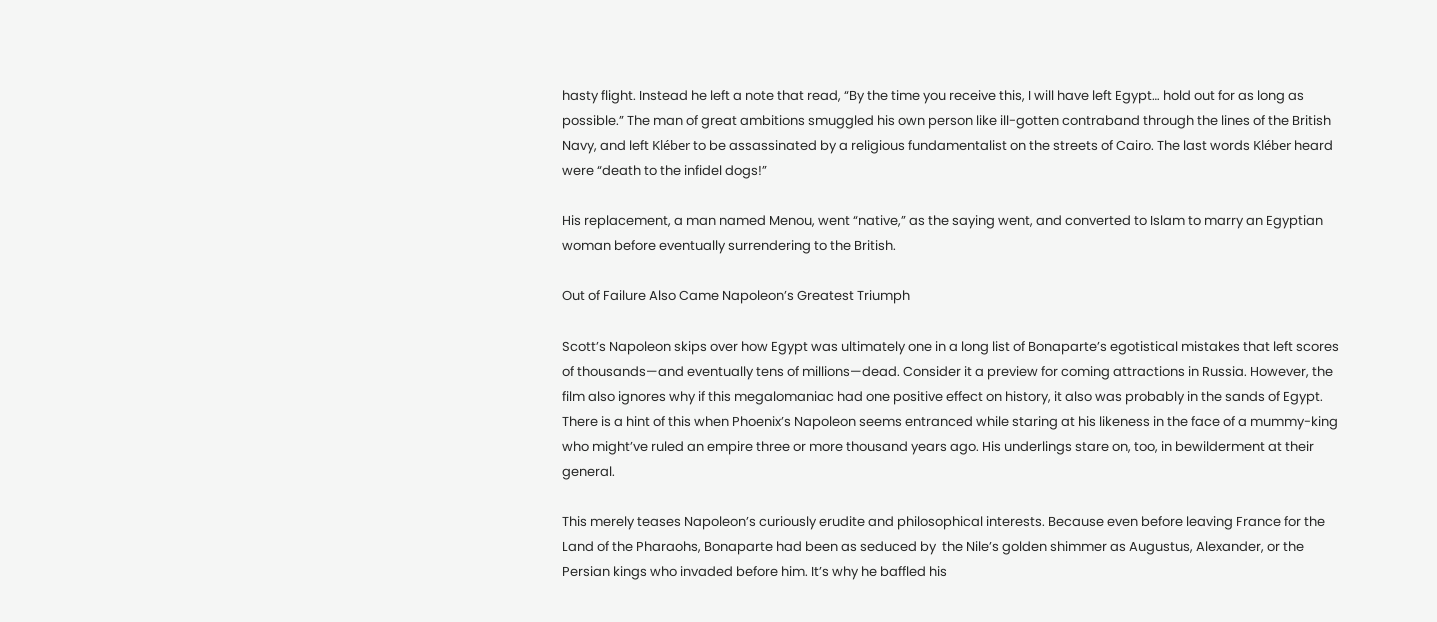hasty flight. Instead he left a note that read, “By the time you receive this, I will have left Egypt… hold out for as long as possible.” The man of great ambitions smuggled his own person like ill-gotten contraband through the lines of the British Navy, and left Kléber to be assassinated by a religious fundamentalist on the streets of Cairo. The last words Kléber heard were “death to the infidel dogs!”

His replacement, a man named Menou, went “native,” as the saying went, and converted to Islam to marry an Egyptian woman before eventually surrendering to the British.

Out of Failure Also Came Napoleon’s Greatest Triumph

Scott’s Napoleon skips over how Egypt was ultimately one in a long list of Bonaparte’s egotistical mistakes that left scores of thousands—and eventually tens of millions—dead. Consider it a preview for coming attractions in Russia. However, the film also ignores why if this megalomaniac had one positive effect on history, it also was probably in the sands of Egypt. There is a hint of this when Phoenix’s Napoleon seems entranced while staring at his likeness in the face of a mummy-king who might’ve ruled an empire three or more thousand years ago. His underlings stare on, too, in bewilderment at their general.

This merely teases Napoleon’s curiously erudite and philosophical interests. Because even before leaving France for the Land of the Pharaohs, Bonaparte had been as seduced by  the Nile’s golden shimmer as Augustus, Alexander, or the Persian kings who invaded before him. It’s why he baffled his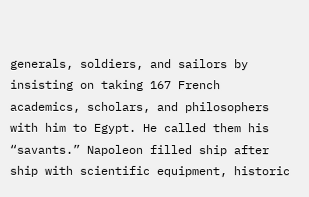generals, soldiers, and sailors by insisting on taking 167 French academics, scholars, and philosophers with him to Egypt. He called them his “savants.” Napoleon filled ship after ship with scientific equipment, historic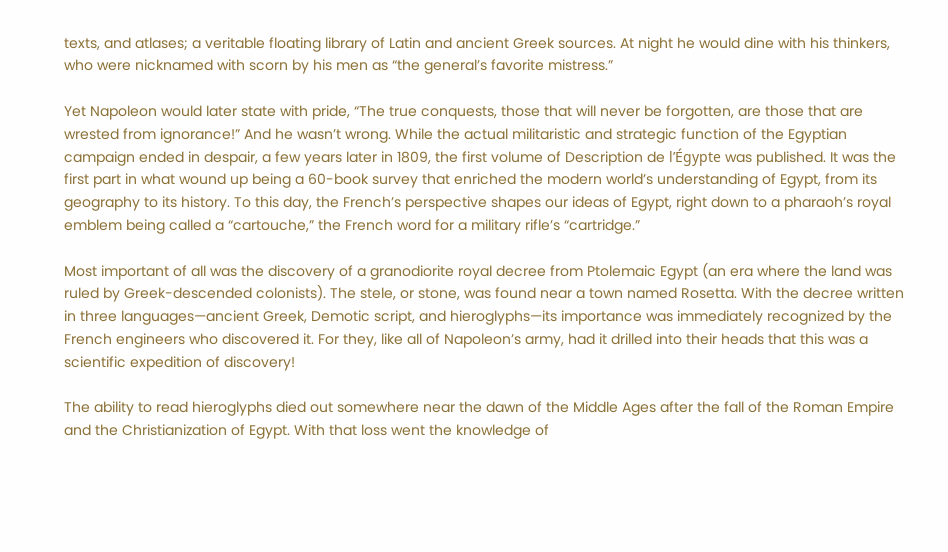texts, and atlases; a veritable floating library of Latin and ancient Greek sources. At night he would dine with his thinkers, who were nicknamed with scorn by his men as “the general’s favorite mistress.”

Yet Napoleon would later state with pride, “The true conquests, those that will never be forgotten, are those that are wrested from ignorance!” And he wasn’t wrong. While the actual militaristic and strategic function of the Egyptian campaign ended in despair, a few years later in 1809, the first volume of Description de l’Égypte was published. It was the first part in what wound up being a 60-book survey that enriched the modern world’s understanding of Egypt, from its geography to its history. To this day, the French’s perspective shapes our ideas of Egypt, right down to a pharaoh’s royal emblem being called a “cartouche,” the French word for a military rifle’s “cartridge.”

Most important of all was the discovery of a granodiorite royal decree from Ptolemaic Egypt (an era where the land was ruled by Greek-descended colonists). The stele, or stone, was found near a town named Rosetta. With the decree written in three languages—ancient Greek, Demotic script, and hieroglyphs—its importance was immediately recognized by the French engineers who discovered it. For they, like all of Napoleon’s army, had it drilled into their heads that this was a scientific expedition of discovery!

The ability to read hieroglyphs died out somewhere near the dawn of the Middle Ages after the fall of the Roman Empire and the Christianization of Egypt. With that loss went the knowledge of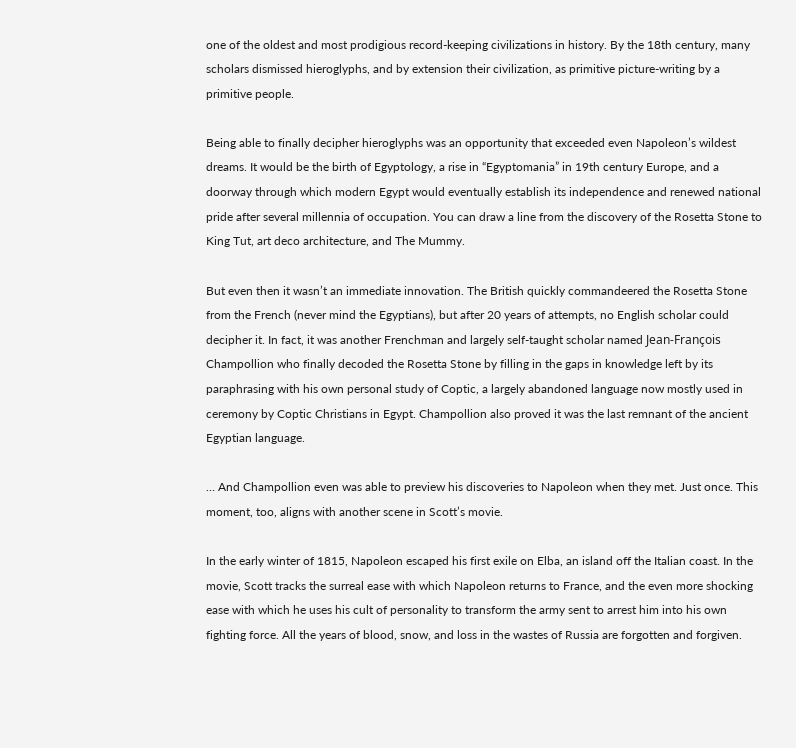one of the oldest and most prodigious record-keeping civilizations in history. By the 18th century, many scholars dismissed hieroglyphs, and by extension their civilization, as primitive picture-writing by a primitive people.

Being able to finally decipher hieroglyphs was an opportunity that exceeded even Napoleon’s wildest dreams. It would be the birth of Egyptology, a rise in “Egyptomania” in 19th century Europe, and a doorway through which modern Egypt would eventually establish its independence and renewed national pride after several millennia of occupation. You can draw a line from the discovery of the Rosetta Stone to King Tut, art deco architecture, and The Mummy.

But even then it wasn’t an immediate innovation. The British quickly commandeered the Rosetta Stone from the French (never mind the Egyptians), but after 20 years of attempts, no English scholar could decipher it. In fact, it was another Frenchman and largely self-taught scholar named Jean-François Champollion who finally decoded the Rosetta Stone by filling in the gaps in knowledge left by its paraphrasing with his own personal study of Coptic, a largely abandoned language now mostly used in ceremony by Coptic Christians in Egypt. Champollion also proved it was the last remnant of the ancient Egyptian language.

… And Champollion even was able to preview his discoveries to Napoleon when they met. Just once. This moment, too, aligns with another scene in Scott’s movie.

In the early winter of 1815, Napoleon escaped his first exile on Elba, an island off the Italian coast. In the movie, Scott tracks the surreal ease with which Napoleon returns to France, and the even more shocking ease with which he uses his cult of personality to transform the army sent to arrest him into his own fighting force. All the years of blood, snow, and loss in the wastes of Russia are forgotten and forgiven.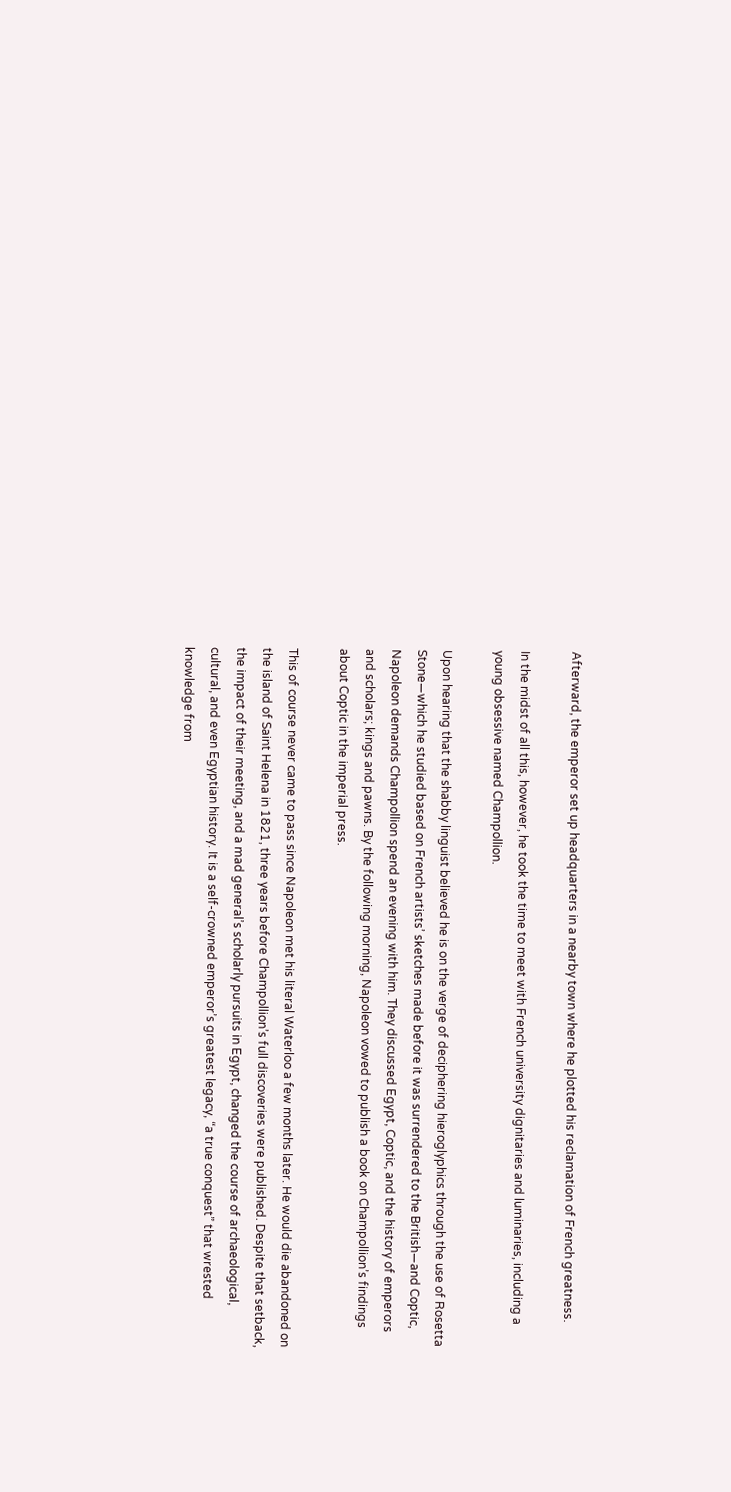Afterward, the emperor set up headquarters in a nearby town where he plotted his reclamation of French greatness.

In the midst of all this, however, he took the time to meet with French university dignitaries and luminaries, including a young obsessive named Champollion.

Upon hearing that the shabby linguist believed he is on the verge of deciphering hieroglyphics through the use of Rosetta Stone—which he studied based on French artists’ sketches made before it was surrendered to the British—and Coptic, Napoleon demands Champollion spend an evening with him. They discussed Egypt, Coptic, and the history of emperors and scholars; kings and pawns. By the following morning, Napoleon vowed to publish a book on Champollion’s findings about Coptic in the imperial press.

This of course never came to pass since Napoleon met his literal Waterloo a few months later. He would die abandoned on the island of Saint Helena in 1821, three years before Champollion’s full discoveries were published. Despite that setback, the impact of their meeting, and a mad general’s scholarly pursuits in Egypt, changed the course of archaeological, cultural, and even Egyptian history. It is a self-crowned emperor’s greatest legacy, “a true conquest” that wrested knowledge from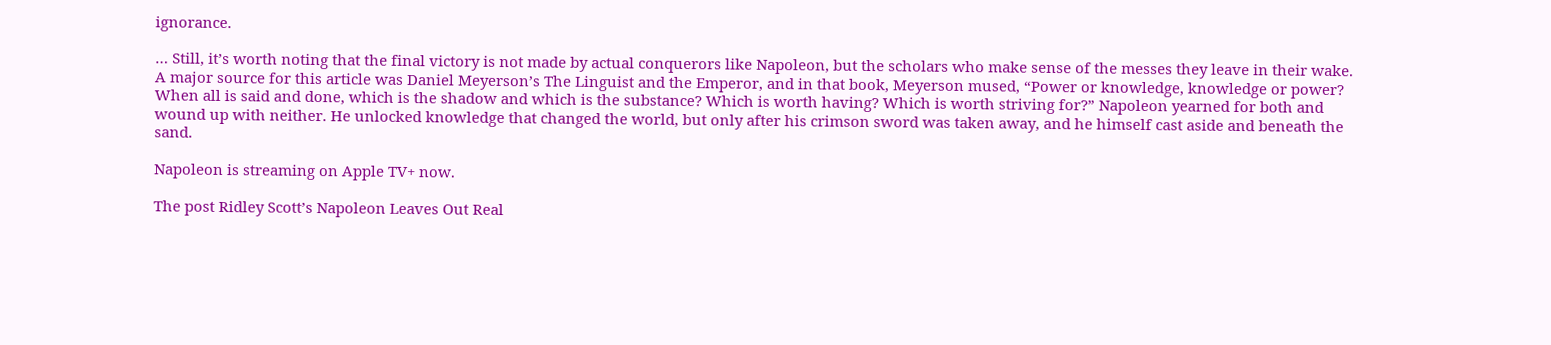ignorance.

… Still, it’s worth noting that the final victory is not made by actual conquerors like Napoleon, but the scholars who make sense of the messes they leave in their wake. A major source for this article was Daniel Meyerson’s The Linguist and the Emperor, and in that book, Meyerson mused, “Power or knowledge, knowledge or power? When all is said and done, which is the shadow and which is the substance? Which is worth having? Which is worth striving for?” Napoleon yearned for both and wound up with neither. He unlocked knowledge that changed the world, but only after his crimson sword was taken away, and he himself cast aside and beneath the sand.

Napoleon is streaming on Apple TV+ now.

The post Ridley Scott’s Napoleon Leaves Out Real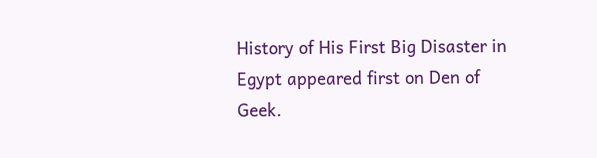History of His First Big Disaster in Egypt appeared first on Den of Geek.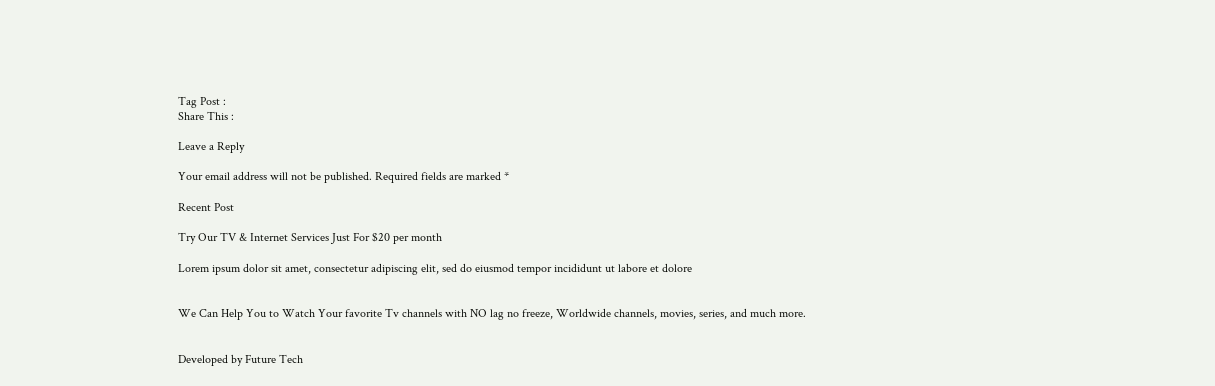Tag Post :
Share This :

Leave a Reply

Your email address will not be published. Required fields are marked *

Recent Post

Try Our TV & Internet Services Just For $20 per month

Lorem ipsum dolor sit amet, consectetur adipiscing elit, sed do eiusmod tempor incididunt ut labore et dolore


We Can Help You to Watch Your favorite Tv channels with NO lag no freeze, Worldwide channels, movies, series, and much more.


Developed by Future Tech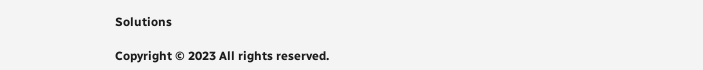Solutions

Copyright © 2023 All rights reserved.